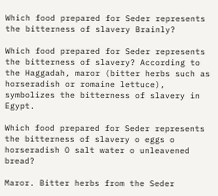Which food prepared for Seder represents the bitterness of slavery Brainly?

Which food prepared for Seder represents the bitterness of slavery? According to the Haggadah, maror (bitter herbs such as horseradish or romaine lettuce), symbolizes the bitterness of slavery in Egypt.

Which food prepared for Seder represents the bitterness of slavery o eggs o horseradish O salt water o unleavened bread?

Maror. Bitter herbs from the Seder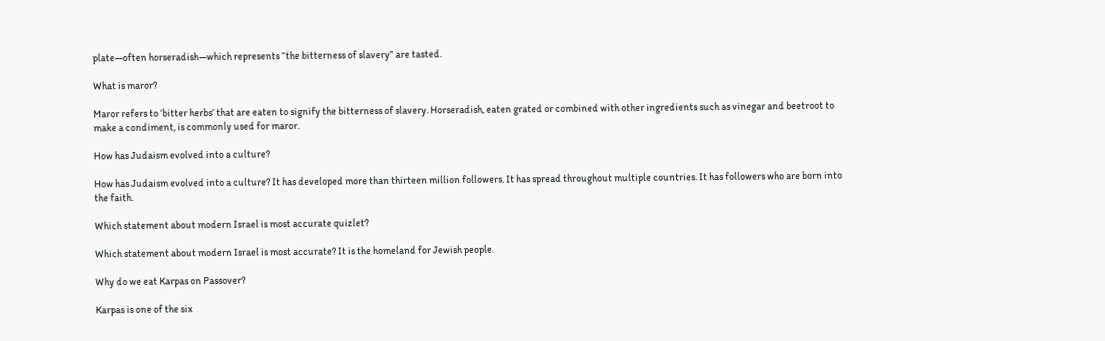plate—often horseradish—which represents “the bitterness of slavery” are tasted.

What is maror?

Maror refers to ‘bitter herbs’ that are eaten to signify the bitterness of slavery. Horseradish, eaten grated or combined with other ingredients such as vinegar and beetroot to make a condiment, is commonly used for maror.

How has Judaism evolved into a culture?

How has Judaism evolved into a culture? It has developed more than thirteen million followers. It has spread throughout multiple countries. It has followers who are born into the faith.

Which statement about modern Israel is most accurate quizlet?

Which statement about modern Israel is most accurate? It is the homeland for Jewish people.

Why do we eat Karpas on Passover?

Karpas is one of the six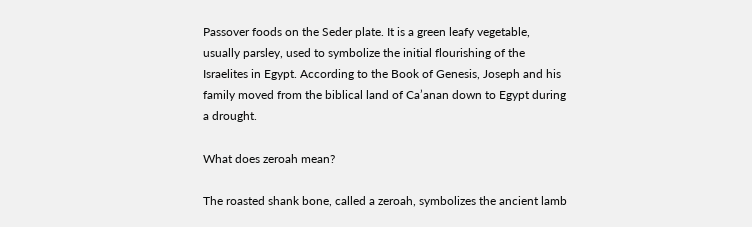Passover foods on the Seder plate. It is a green leafy vegetable, usually parsley, used to symbolize the initial flourishing of the Israelites in Egypt. According to the Book of Genesis, Joseph and his family moved from the biblical land of Ca’anan down to Egypt during a drought.

What does zeroah mean?

The roasted shank bone, called a zeroah, symbolizes the ancient lamb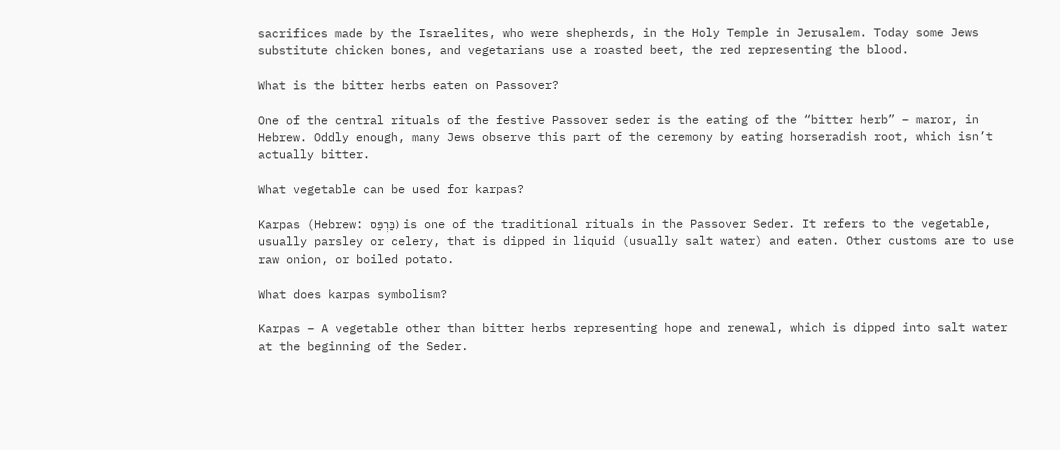sacrifices made by the Israelites, who were shepherds, in the Holy Temple in Jerusalem. Today some Jews substitute chicken bones, and vegetarians use a roasted beet, the red representing the blood.

What is the bitter herbs eaten on Passover?

One of the central rituals of the festive Passover seder is the eating of the “bitter herb” – maror, in Hebrew. Oddly enough, many Jews observe this part of the ceremony by eating horseradish root, which isn’t actually bitter.

What vegetable can be used for karpas?

Karpas (Hebrew: כַּרְפַּס) is one of the traditional rituals in the Passover Seder. It refers to the vegetable, usually parsley or celery, that is dipped in liquid (usually salt water) and eaten. Other customs are to use raw onion, or boiled potato.

What does karpas symbolism?

Karpas – A vegetable other than bitter herbs representing hope and renewal, which is dipped into salt water at the beginning of the Seder.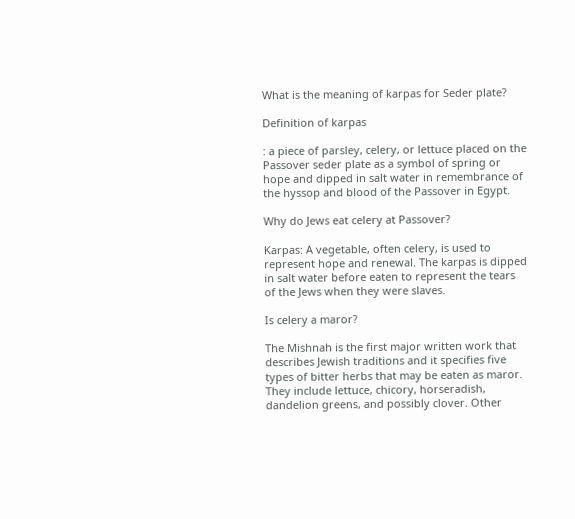What is the meaning of karpas for Seder plate?

Definition of karpas

: a piece of parsley, celery, or lettuce placed on the Passover seder plate as a symbol of spring or hope and dipped in salt water in remembrance of the hyssop and blood of the Passover in Egypt.

Why do Jews eat celery at Passover?

Karpas: A vegetable, often celery, is used to represent hope and renewal. The karpas is dipped in salt water before eaten to represent the tears of the Jews when they were slaves.

Is celery a maror?

The Mishnah is the first major written work that describes Jewish traditions and it specifies five types of bitter herbs that may be eaten as maror. They include lettuce, chicory, horseradish, dandelion greens, and possibly clover. Other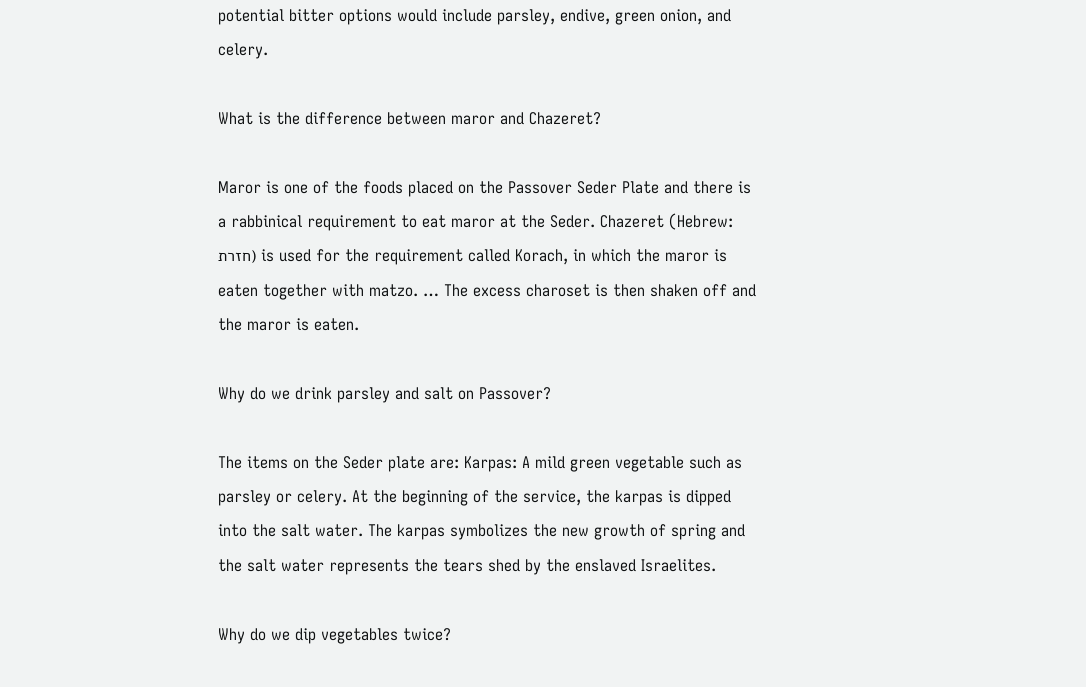potential bitter options would include parsley, endive, green onion, and celery.

What is the difference between maror and Chazeret?

Maror is one of the foods placed on the Passover Seder Plate and there is a rabbinical requirement to eat maror at the Seder. Chazeret (Hebrew: חזרת) is used for the requirement called Korach, in which the maror is eaten together with matzo. … The excess charoset is then shaken off and the maror is eaten.

Why do we drink parsley and salt on Passover?

The items on the Seder plate are: Karpas: A mild green vegetable such as parsley or celery. At the beginning of the service, the karpas is dipped into the salt water. The karpas symbolizes the new growth of spring and the salt water represents the tears shed by the enslaved Israelites.

Why do we dip vegetables twice?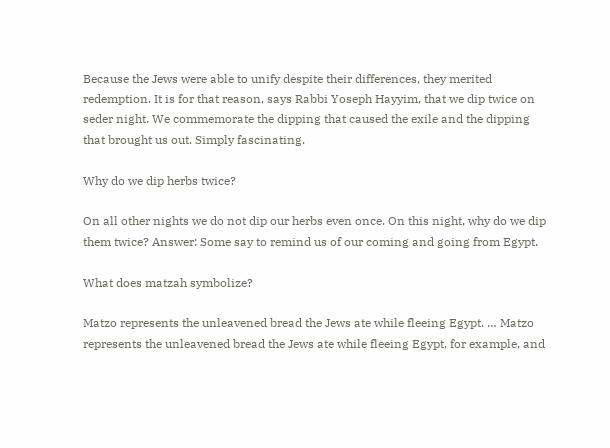Because the Jews were able to unify despite their differences, they merited redemption. It is for that reason, says Rabbi Yoseph Hayyim, that we dip twice on seder night. We commemorate the dipping that caused the exile and the dipping that brought us out. Simply fascinating.

Why do we dip herbs twice?

On all other nights we do not dip our herbs even once. On this night, why do we dip them twice? Answer: Some say to remind us of our coming and going from Egypt.

What does matzah symbolize?

Matzo represents the unleavened bread the Jews ate while fleeing Egypt. … Matzo represents the unleavened bread the Jews ate while fleeing Egypt, for example, and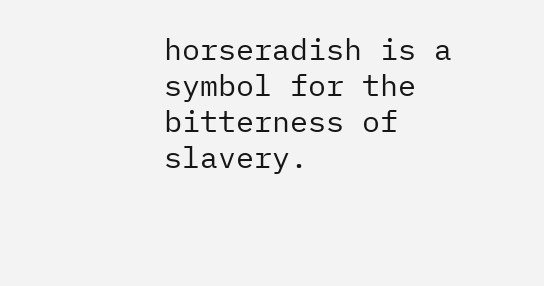horseradish is a symbol for the bitterness of slavery.